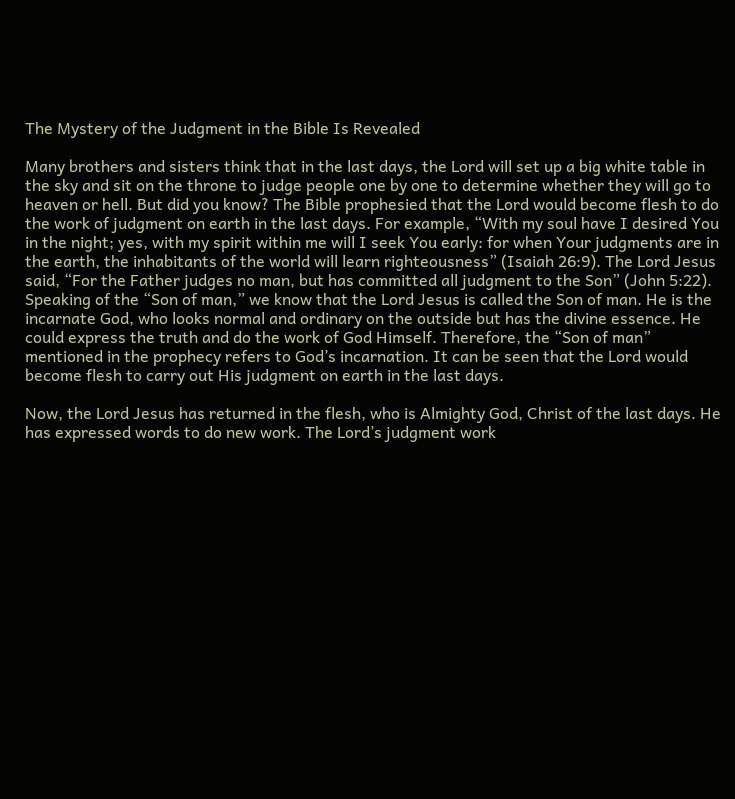The Mystery of the Judgment in the Bible Is Revealed

Many brothers and sisters think that in the last days, the Lord will set up a big white table in the sky and sit on the throne to judge people one by one to determine whether they will go to heaven or hell. But did you know? The Bible prophesied that the Lord would become flesh to do the work of judgment on earth in the last days. For example, “With my soul have I desired You in the night; yes, with my spirit within me will I seek You early: for when Your judgments are in the earth, the inhabitants of the world will learn righteousness” (Isaiah 26:9). The Lord Jesus said, “For the Father judges no man, but has committed all judgment to the Son” (John 5:22). Speaking of the “Son of man,” we know that the Lord Jesus is called the Son of man. He is the incarnate God, who looks normal and ordinary on the outside but has the divine essence. He could express the truth and do the work of God Himself. Therefore, the “Son of man” mentioned in the prophecy refers to God’s incarnation. It can be seen that the Lord would become flesh to carry out His judgment on earth in the last days.

Now, the Lord Jesus has returned in the flesh, who is Almighty God, Christ of the last days. He has expressed words to do new work. The Lord’s judgment work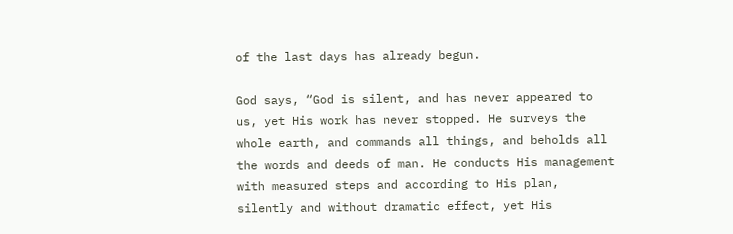of the last days has already begun.

God says, “God is silent, and has never appeared to us, yet His work has never stopped. He surveys the whole earth, and commands all things, and beholds all the words and deeds of man. He conducts His management with measured steps and according to His plan, silently and without dramatic effect, yet His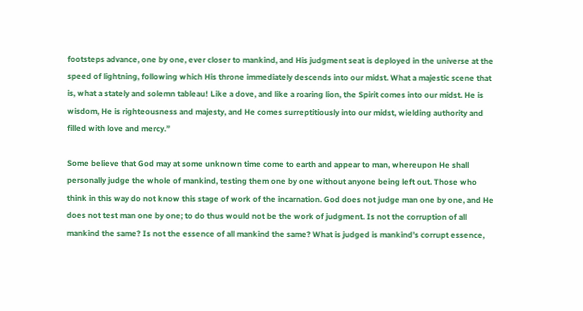footsteps advance, one by one, ever closer to mankind, and His judgment seat is deployed in the universe at the speed of lightning, following which His throne immediately descends into our midst. What a majestic scene that is, what a stately and solemn tableau! Like a dove, and like a roaring lion, the Spirit comes into our midst. He is wisdom, He is righteousness and majesty, and He comes surreptitiously into our midst, wielding authority and filled with love and mercy.”

Some believe that God may at some unknown time come to earth and appear to man, whereupon He shall personally judge the whole of mankind, testing them one by one without anyone being left out. Those who think in this way do not know this stage of work of the incarnation. God does not judge man one by one, and He does not test man one by one; to do thus would not be the work of judgment. Is not the corruption of all mankind the same? Is not the essence of all mankind the same? What is judged is mankind’s corrupt essence,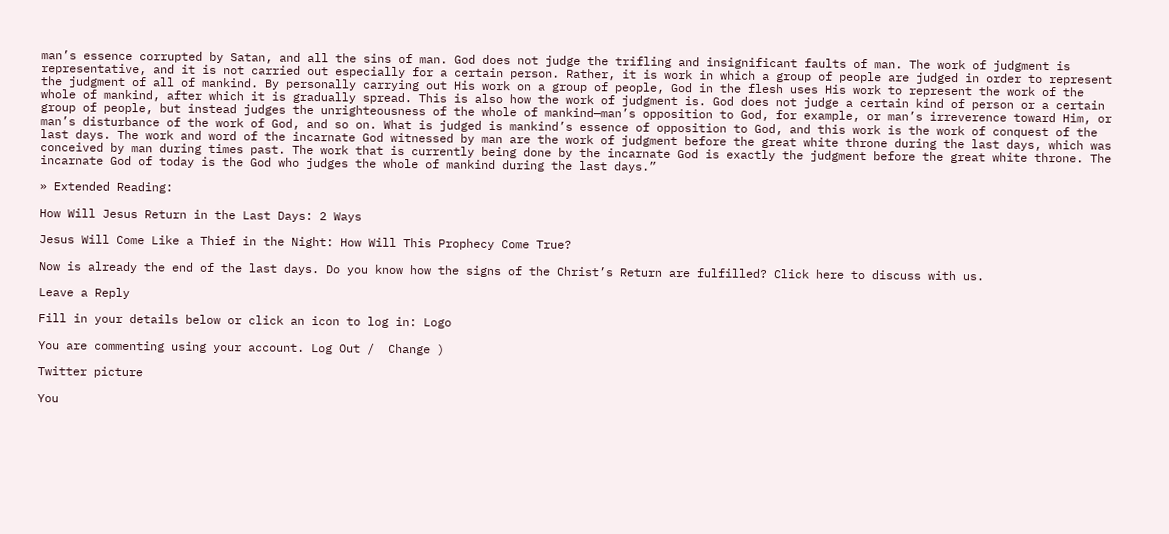man’s essence corrupted by Satan, and all the sins of man. God does not judge the trifling and insignificant faults of man. The work of judgment is representative, and it is not carried out especially for a certain person. Rather, it is work in which a group of people are judged in order to represent the judgment of all of mankind. By personally carrying out His work on a group of people, God in the flesh uses His work to represent the work of the whole of mankind, after which it is gradually spread. This is also how the work of judgment is. God does not judge a certain kind of person or a certain group of people, but instead judges the unrighteousness of the whole of mankind—man’s opposition to God, for example, or man’s irreverence toward Him, or man’s disturbance of the work of God, and so on. What is judged is mankind’s essence of opposition to God, and this work is the work of conquest of the last days. The work and word of the incarnate God witnessed by man are the work of judgment before the great white throne during the last days, which was conceived by man during times past. The work that is currently being done by the incarnate God is exactly the judgment before the great white throne. The incarnate God of today is the God who judges the whole of mankind during the last days.”

» Extended Reading:

How Will Jesus Return in the Last Days: 2 Ways

Jesus Will Come Like a Thief in the Night: How Will This Prophecy Come True?

Now is already the end of the last days. Do you know how the signs of the Christ’s Return are fulfilled? Click here to discuss with us.

Leave a Reply

Fill in your details below or click an icon to log in: Logo

You are commenting using your account. Log Out /  Change )

Twitter picture

You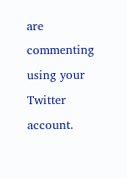are commenting using your Twitter account.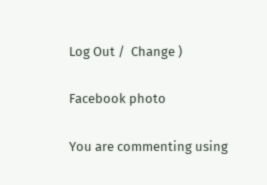Log Out /  Change )

Facebook photo

You are commenting using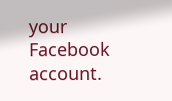your Facebook account.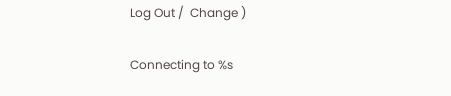Log Out /  Change )

Connecting to %s